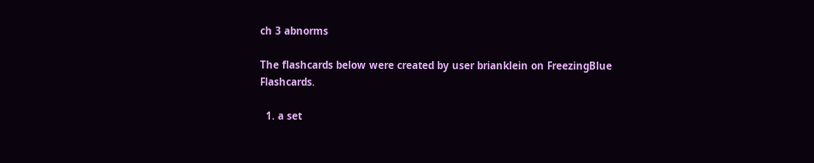ch 3 abnorms

The flashcards below were created by user brianklein on FreezingBlue Flashcards.

  1. a set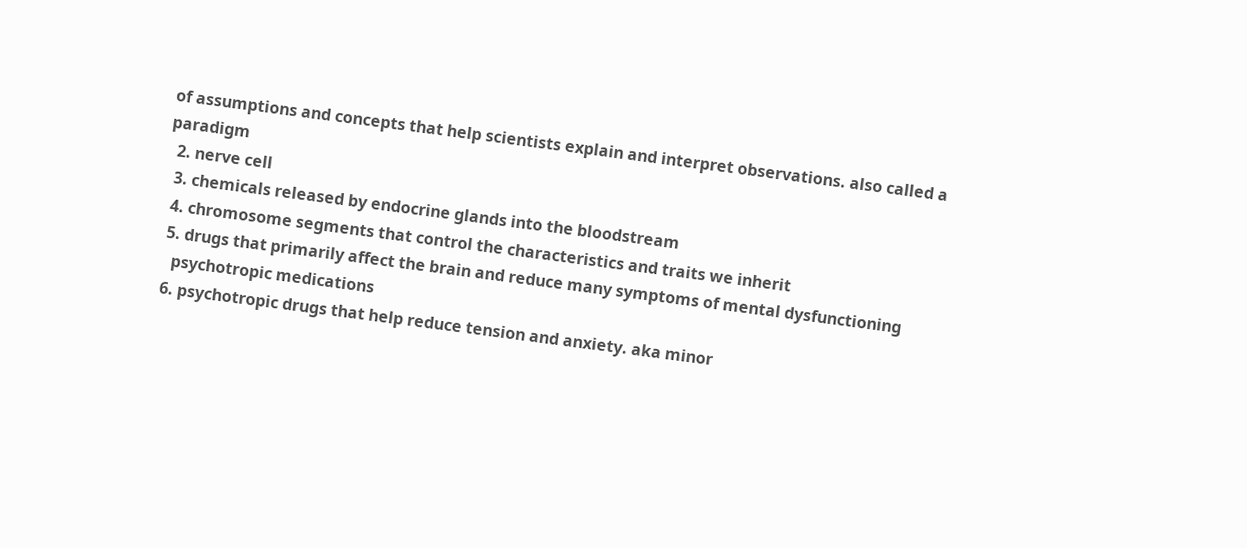of assumptions and concepts that help scientists explain and interpret observations. also called a paradigm
  2. nerve cell
  3. chemicals released by endocrine glands into the bloodstream
  4. chromosome segments that control the characteristics and traits we inherit
  5. drugs that primarily affect the brain and reduce many symptoms of mental dysfunctioning
    psychotropic medications
  6. psychotropic drugs that help reduce tension and anxiety. aka minor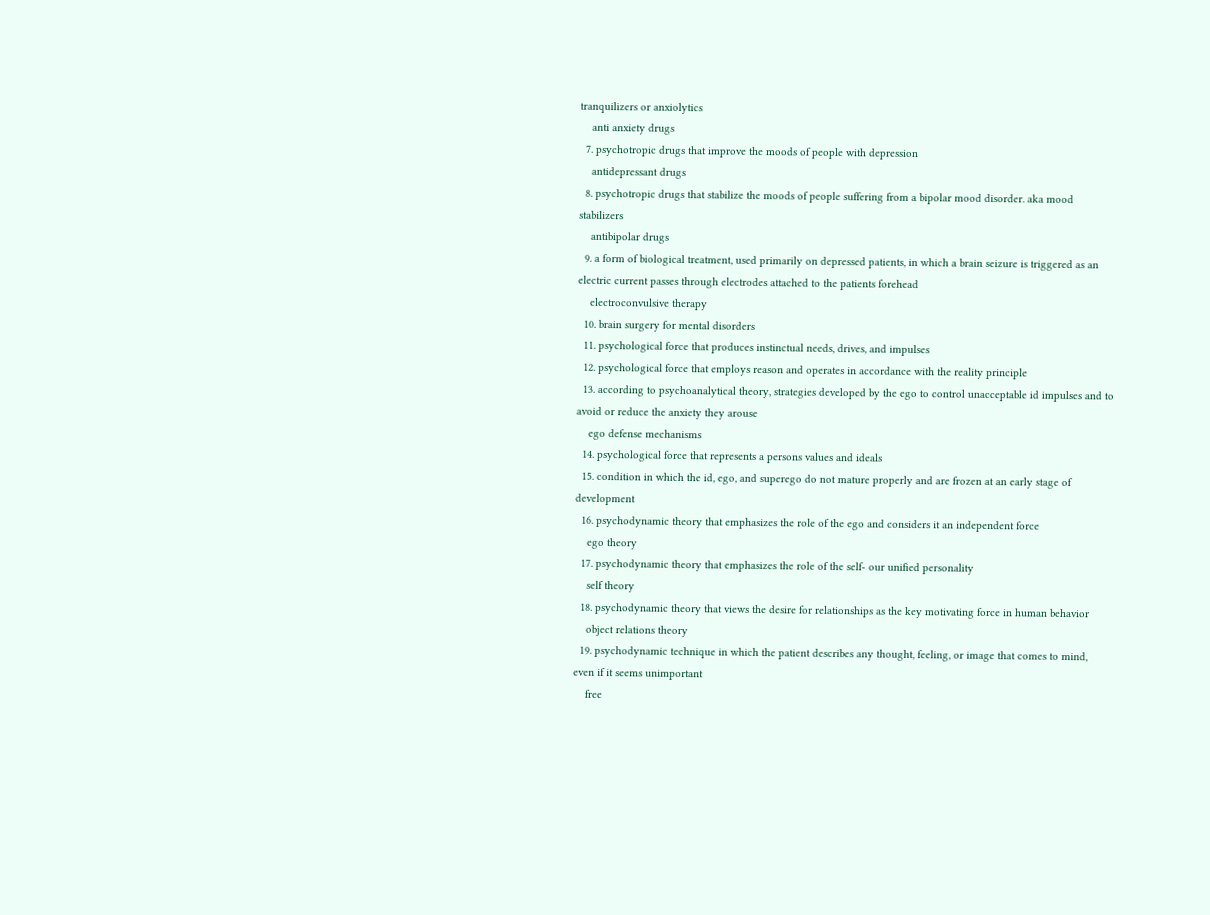tranquilizers or anxiolytics
    anti anxiety drugs
  7. psychotropic drugs that improve the moods of people with depression
    antidepressant drugs
  8. psychotropic drugs that stabilize the moods of people suffering from a bipolar mood disorder. aka mood stabilizers
    antibipolar drugs
  9. a form of biological treatment, used primarily on depressed patients, in which a brain seizure is triggered as an electric current passes through electrodes attached to the patients forehead
    electroconvulsive therapy
  10. brain surgery for mental disorders
  11. psychological force that produces instinctual needs, drives, and impulses
  12. psychological force that employs reason and operates in accordance with the reality principle
  13. according to psychoanalytical theory, strategies developed by the ego to control unacceptable id impulses and to avoid or reduce the anxiety they arouse
    ego defense mechanisms
  14. psychological force that represents a persons values and ideals
  15. condition in which the id, ego, and superego do not mature properly and are frozen at an early stage of development
  16. psychodynamic theory that emphasizes the role of the ego and considers it an independent force
    ego theory
  17. psychodynamic theory that emphasizes the role of the self- our unified personality
    self theory
  18. psychodynamic theory that views the desire for relationships as the key motivating force in human behavior
    object relations theory
  19. psychodynamic technique in which the patient describes any thought, feeling, or image that comes to mind, even if it seems unimportant
    free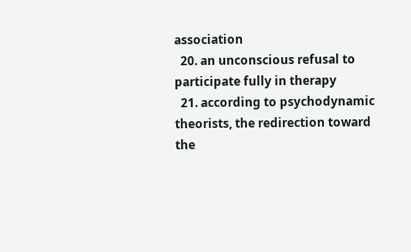association
  20. an unconscious refusal to participate fully in therapy
  21. according to psychodynamic theorists, the redirection toward the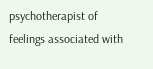psychotherapist of feelings associated with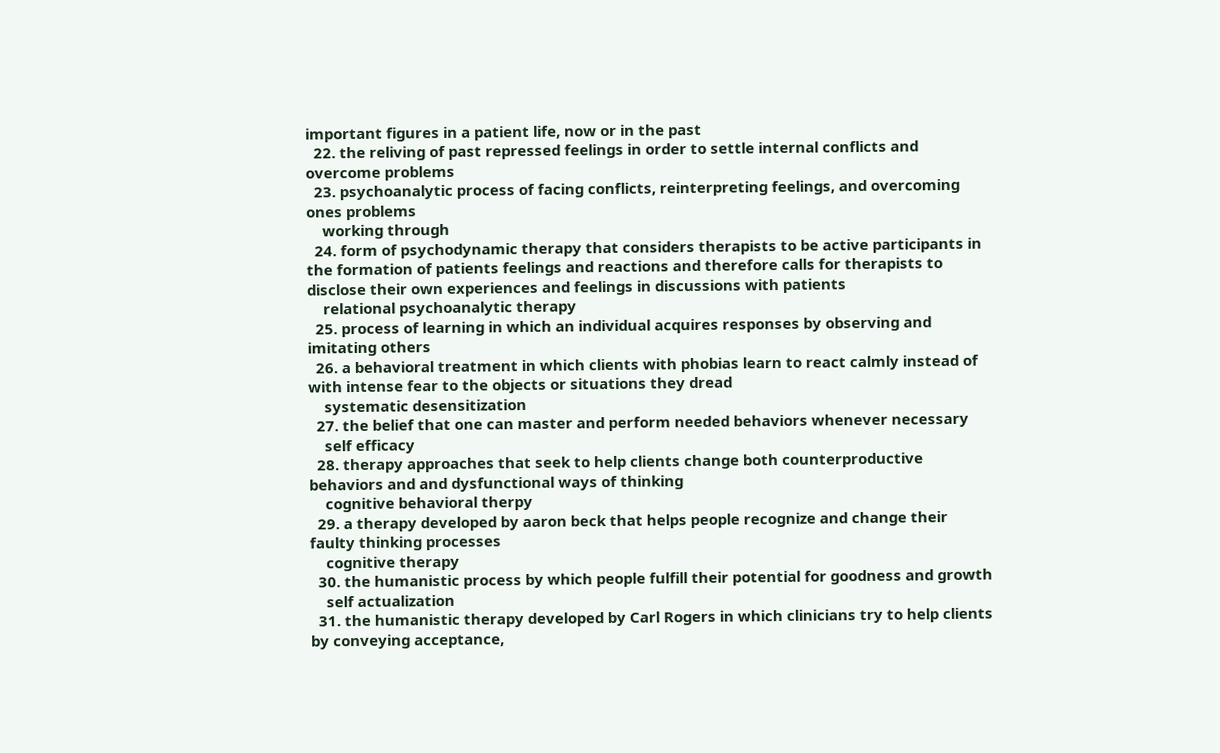important figures in a patient life, now or in the past
  22. the reliving of past repressed feelings in order to settle internal conflicts and overcome problems
  23. psychoanalytic process of facing conflicts, reinterpreting feelings, and overcoming ones problems
    working through
  24. form of psychodynamic therapy that considers therapists to be active participants in the formation of patients feelings and reactions and therefore calls for therapists to disclose their own experiences and feelings in discussions with patients
    relational psychoanalytic therapy
  25. process of learning in which an individual acquires responses by observing and imitating others
  26. a behavioral treatment in which clients with phobias learn to react calmly instead of with intense fear to the objects or situations they dread
    systematic desensitization
  27. the belief that one can master and perform needed behaviors whenever necessary
    self efficacy
  28. therapy approaches that seek to help clients change both counterproductive behaviors and and dysfunctional ways of thinking
    cognitive behavioral therpy
  29. a therapy developed by aaron beck that helps people recognize and change their faulty thinking processes
    cognitive therapy
  30. the humanistic process by which people fulfill their potential for goodness and growth
    self actualization
  31. the humanistic therapy developed by Carl Rogers in which clinicians try to help clients by conveying acceptance,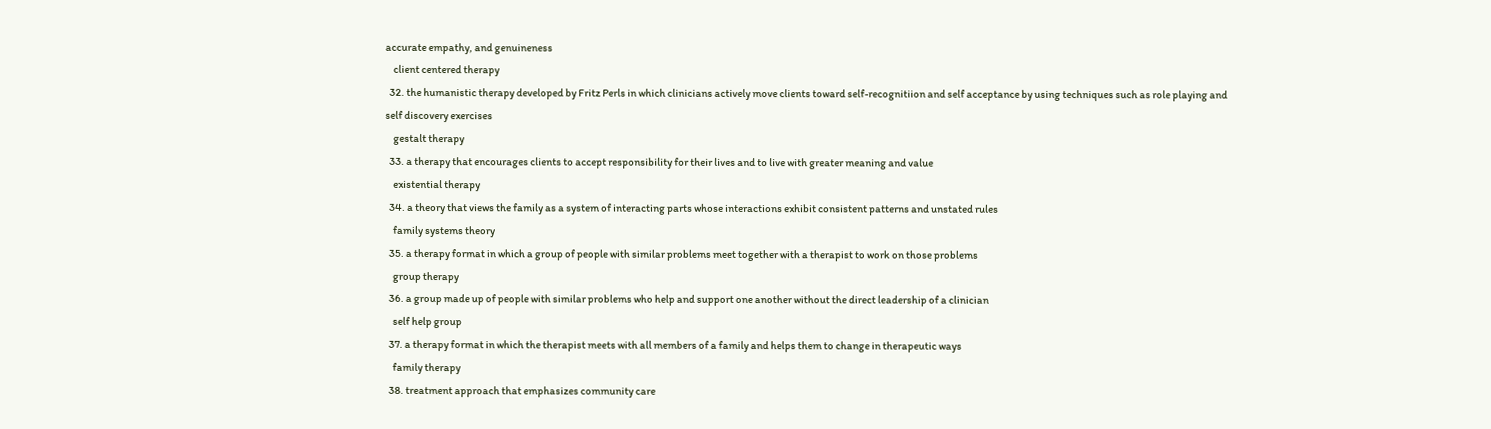accurate empathy, and genuineness
    client centered therapy
  32. the humanistic therapy developed by Fritz Perls in which clinicians actively move clients toward self-recognitiion and self acceptance by using techniques such as role playing and self discovery exercises
    gestalt therapy
  33. a therapy that encourages clients to accept responsibility for their lives and to live with greater meaning and value
    existential therapy
  34. a theory that views the family as a system of interacting parts whose interactions exhibit consistent patterns and unstated rules
    family systems theory
  35. a therapy format in which a group of people with similar problems meet together with a therapist to work on those problems
    group therapy
  36. a group made up of people with similar problems who help and support one another without the direct leadership of a clinician
    self help group
  37. a therapy format in which the therapist meets with all members of a family and helps them to change in therapeutic ways
    family therapy
  38. treatment approach that emphasizes community care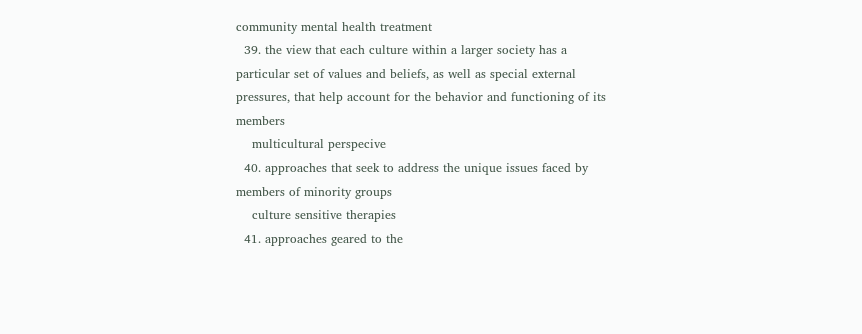community mental health treatment
  39. the view that each culture within a larger society has a particular set of values and beliefs, as well as special external pressures, that help account for the behavior and functioning of its members
    multicultural perspecive
  40. approaches that seek to address the unique issues faced by members of minority groups
    culture sensitive therapies
  41. approaches geared to the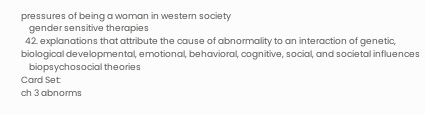pressures of being a woman in western society
    gender sensitive therapies
  42. explanations that attribute the cause of abnormality to an interaction of genetic, biological developmental, emotional, behavioral, cognitive, social, and societal influences
    biopsychosocial theories
Card Set:
ch 3 abnorms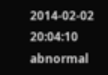2014-02-02 20:04:10
abnormal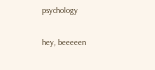psychology

hey, beeeeen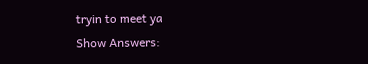tryin to meet ya
Show Answers: